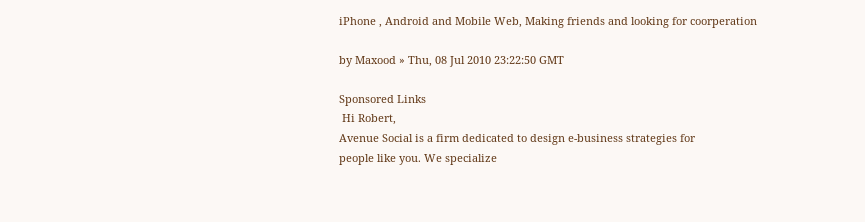iPhone , Android and Mobile Web, Making friends and looking for coorperation

by Maxood » Thu, 08 Jul 2010 23:22:50 GMT

Sponsored Links
 Hi Robert,
Avenue Social is a firm dedicated to design e-business strategies for
people like you. We specialize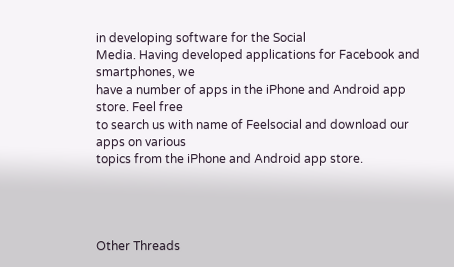in developing software for the Social
Media. Having developed applications for Facebook and smartphones, we
have a number of apps in the iPhone and Android app store. Feel free
to search us with name of Feelsocial and download our apps on various
topics from the iPhone and Android app store.




Other Threads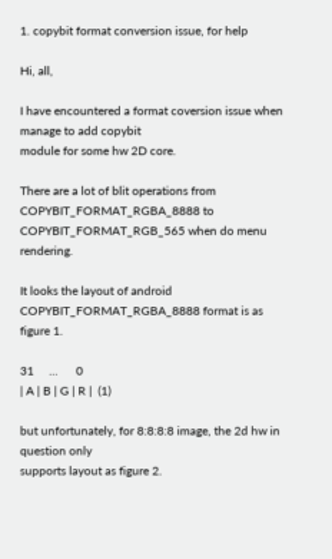1. copybit format conversion issue, for help

Hi, all,

I have encountered a format coversion issue when manage to add copybit
module for some hw 2D core.

There are a lot of blit operations from COPYBIT_FORMAT_RGBA_8888 to
COPYBIT_FORMAT_RGB_565 when do menu rendering.

It looks the layout of android COPYBIT_FORMAT_RGBA_8888 format is as figure 1.

31     ...      0
| A | B | G | R |  (1)

but unfortunately, for 8:8:8:8 image, the 2d hw in question only
supports layout as figure 2.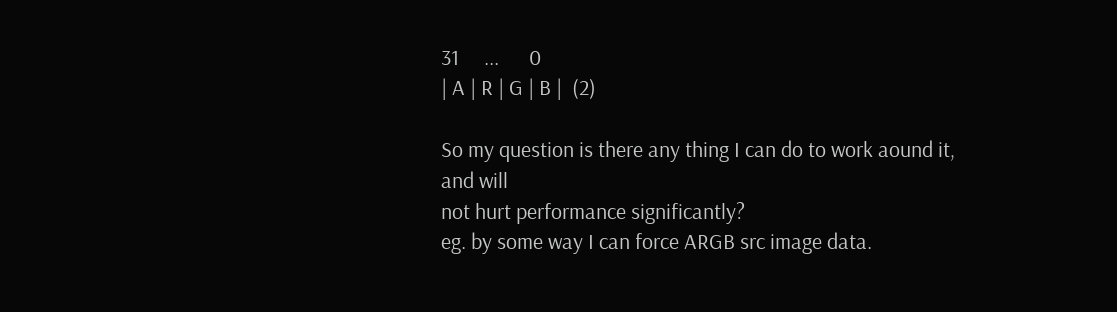31     ...      0
| A | R | G | B |  (2)

So my question is there any thing I can do to work aound it, and will
not hurt performance significantly?
eg. by some way I can force ARGB src image data.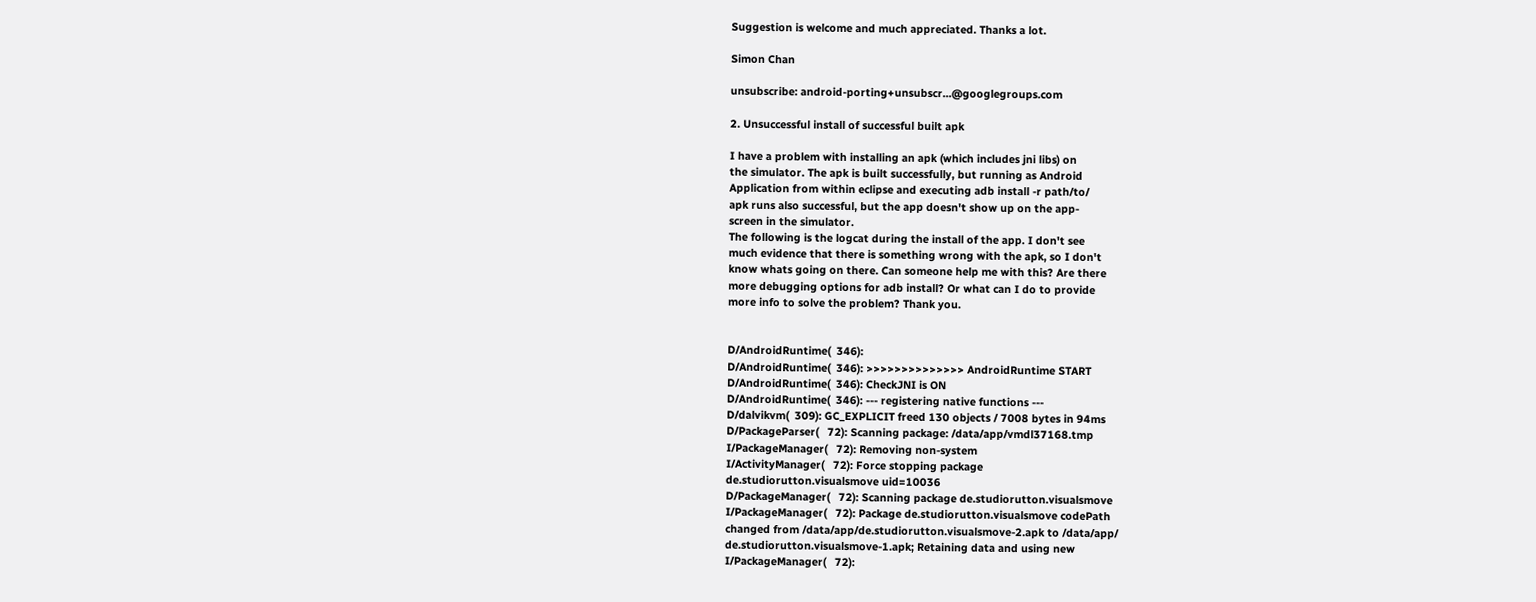Suggestion is welcome and much appreciated. Thanks a lot.

Simon Chan

unsubscribe: android-porting+unsubscr...@googlegroups.com

2. Unsuccessful install of successful built apk

I have a problem with installing an apk (which includes jni libs) on
the simulator. The apk is built successfully, but running as Android
Application from within eclipse and executing adb install -r path/to/
apk runs also successful, but the app doesn't show up on the app-
screen in the simulator.
The following is the logcat during the install of the app. I don't see
much evidence that there is something wrong with the apk, so I don't
know whats going on there. Can someone help me with this? Are there
more debugging options for adb install? Or what can I do to provide
more info to solve the problem? Thank you.


D/AndroidRuntime(  346):
D/AndroidRuntime(  346): >>>>>>>>>>>>>> AndroidRuntime START
D/AndroidRuntime(  346): CheckJNI is ON
D/AndroidRuntime(  346): --- registering native functions ---
D/dalvikvm(  309): GC_EXPLICIT freed 130 objects / 7008 bytes in 94ms
D/PackageParser(   72): Scanning package: /data/app/vmdl37168.tmp
I/PackageManager(   72): Removing non-system
I/ActivityManager(   72): Force stopping package
de.studiorutton.visualsmove uid=10036
D/PackageManager(   72): Scanning package de.studiorutton.visualsmove
I/PackageManager(   72): Package de.studiorutton.visualsmove codePath
changed from /data/app/de.studiorutton.visualsmove-2.apk to /data/app/
de.studiorutton.visualsmove-1.apk; Retaining data and using new
I/PackageManager(   72):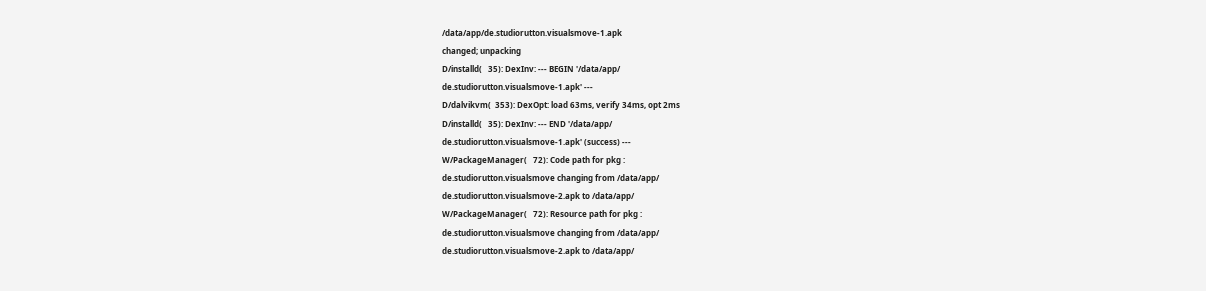/data/app/de.studiorutton.visualsmove-1.apk
changed; unpacking
D/installd(   35): DexInv: --- BEGIN '/data/app/
de.studiorutton.visualsmove-1.apk' ---
D/dalvikvm(  353): DexOpt: load 63ms, verify 34ms, opt 2ms
D/installd(   35): DexInv: --- END '/data/app/
de.studiorutton.visualsmove-1.apk' (success) ---
W/PackageManager(   72): Code path for pkg :
de.studiorutton.visualsmove changing from /data/app/
de.studiorutton.visualsmove-2.apk to /data/app/
W/PackageManager(   72): Resource path for pkg :
de.studiorutton.visualsmove changing from /data/app/
de.studiorutton.visualsmove-2.apk to /data/app/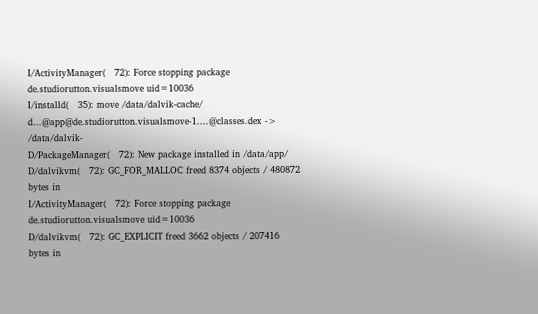I/ActivityManager(   72): Force stopping package
de.studiorutton.visualsmove uid=10036
I/installd(   35): move /data/dalvik-cache/
d...@app@de.studiorutton.visualsmove-1....@classes.dex -> /data/dalvik-
D/PackageManager(   72): New package installed in /data/app/
D/dalvikvm(   72): GC_FOR_MALLOC freed 8374 objects / 480872 bytes in
I/ActivityManager(   72): Force stopping package
de.studiorutton.visualsmove uid=10036
D/dalvikvm(   72): GC_EXPLICIT freed 3662 objects / 207416 bytes in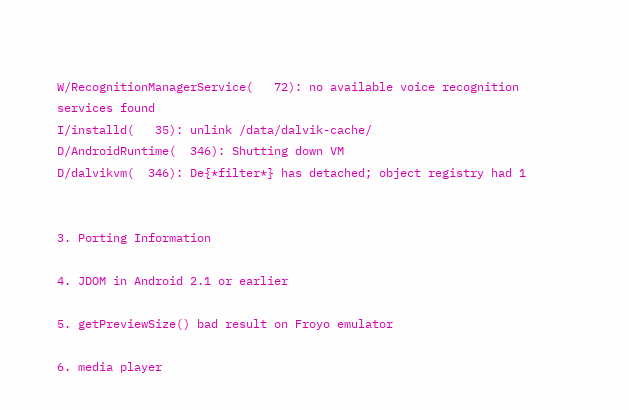W/RecognitionManagerService(   72): no available voice recognition
services found
I/installd(   35): unlink /data/dalvik-cache/
D/AndroidRuntime(  346): Shutting down VM
D/dalvikvm(  346): De{*filter*} has detached; object registry had 1


3. Porting Information

4. JDOM in Android 2.1 or earlier

5. getPreviewSize() bad result on Froyo emulator

6. media player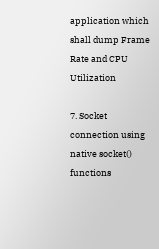application which shall dump Frame Rate and CPU Utilization

7. Socket connection using native socket() functions